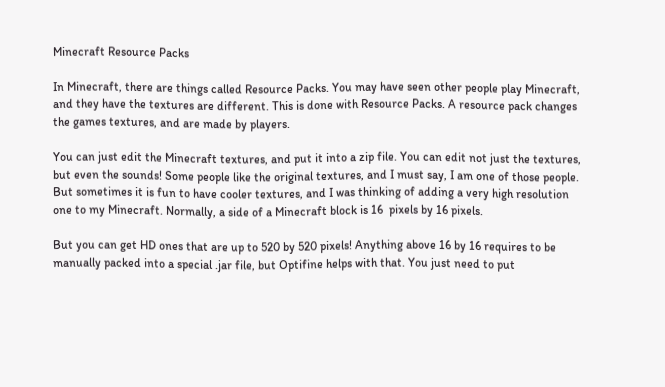Minecraft Resource Packs

In Minecraft, there are things called Resource Packs. You may have seen other people play Minecraft, and they have the textures are different. This is done with Resource Packs. A resource pack changes the games textures, and are made by players.

You can just edit the Minecraft textures, and put it into a zip file. You can edit not just the textures, but even the sounds! Some people like the original textures, and I must say, I am one of those people. But sometimes it is fun to have cooler textures, and I was thinking of adding a very high resolution one to my Minecraft. Normally, a side of a Minecraft block is 16  pixels by 16 pixels.

But you can get HD ones that are up to 520 by 520 pixels! Anything above 16 by 16 requires to be manually packed into a special .jar file, but Optifine helps with that. You just need to put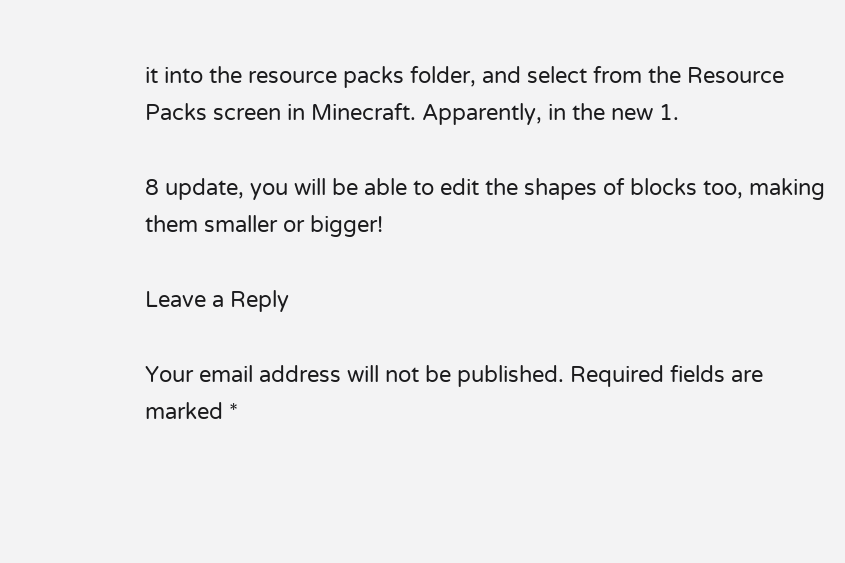it into the resource packs folder, and select from the Resource Packs screen in Minecraft. Apparently, in the new 1.

8 update, you will be able to edit the shapes of blocks too, making them smaller or bigger!

Leave a Reply

Your email address will not be published. Required fields are marked *